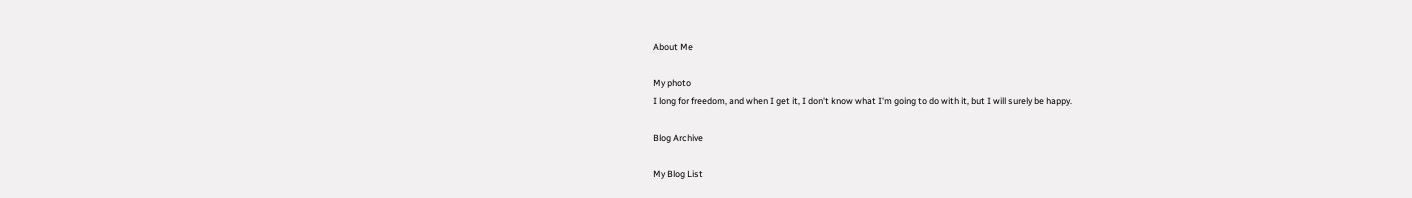About Me

My photo
I long for freedom, and when I get it, I don't know what I'm going to do with it, but I will surely be happy.

Blog Archive

My Blog List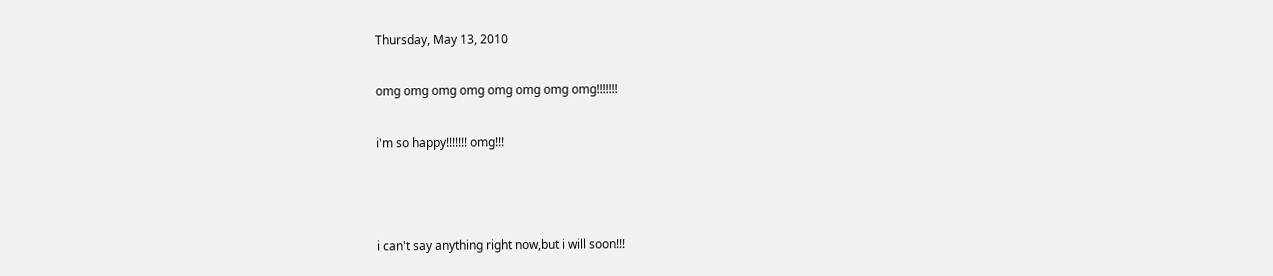Thursday, May 13, 2010

omg omg omg omg omg omg omg omg!!!!!!!

i'm so happy!!!!!!! omg!!!



i can't say anything right now,but i will soon!!!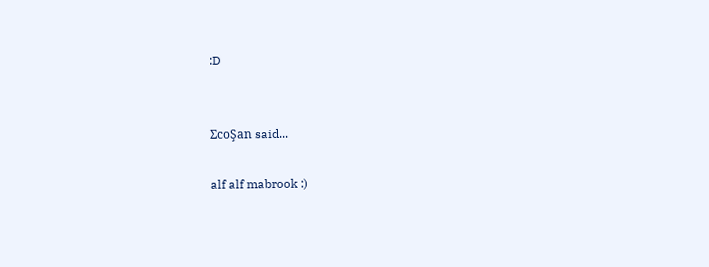:D


ΣcoŞan said...

alf alf mabrook :)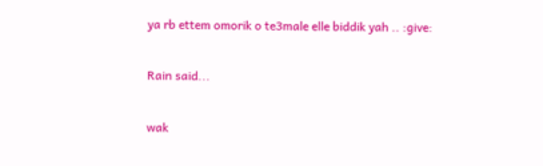ya rb ettem omorik o te3male elle biddik yah .. :give:

Rain said...

wak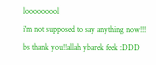looooooool
i'm not supposed to say anything now!!!
bs thank you!!allah ybarek feek :DDD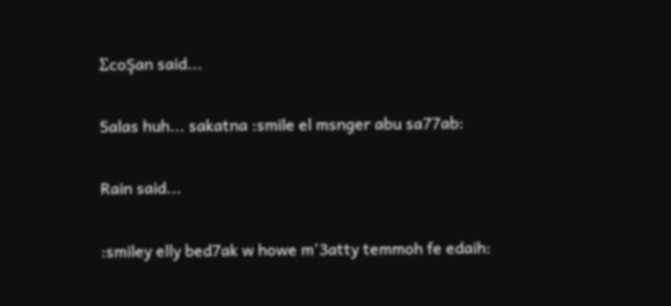ΣcoŞan said...

5alas huh... sakatna :smile el msnger abu sa77ab:

Rain said...

:smiley elly bed7ak w howe m'3atty temmoh fe edaih: